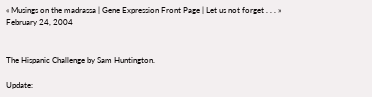« Musings on the madrassa | Gene Expression Front Page | Let us not forget . . . »
February 24, 2004


The Hispanic Challenge by Sam Huntington.

Update: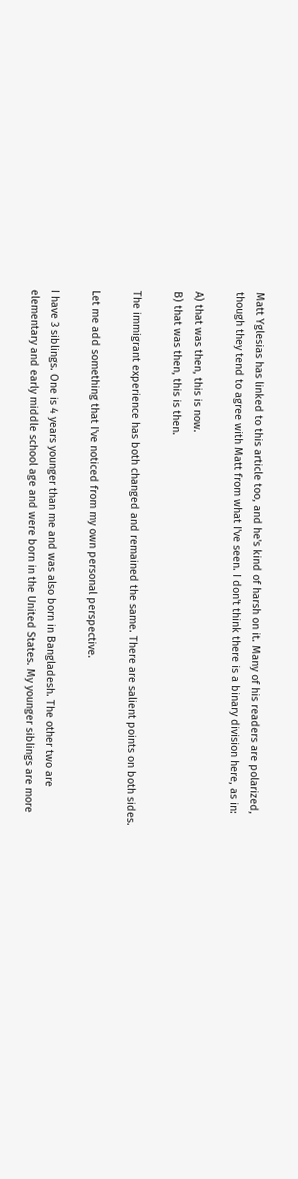Matt Yglesias has linked to this article too, and he's kind of harsh on it. Many of his readers are polarized, though they tend to agree with Matt from what I've seen. I don't think there is a binary division here, as in:

A) that was then, this is now.
B) that was then, this is then.

The immigrant experience has both changed and remained the same. There are salient points on both sides.

Let me add something that I've noticed from my own personal perspective.

I have 3 siblings. One is 4 years younger than me and was also born in Bangladesh. The other two are elementary and early middle school age and were born in the United States. My younger siblings are more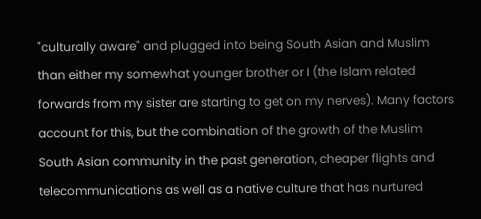"culturally aware" and plugged into being South Asian and Muslim than either my somewhat younger brother or I (the Islam related forwards from my sister are starting to get on my nerves). Many factors account for this, but the combination of the growth of the Muslim South Asian community in the past generation, cheaper flights and telecommunications as well as a native culture that has nurtured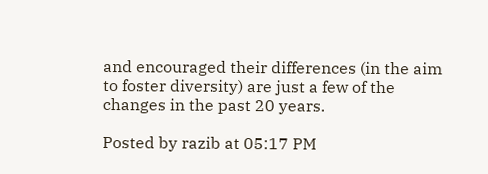and encouraged their differences (in the aim to foster diversity) are just a few of the changes in the past 20 years.

Posted by razib at 05:17 PM